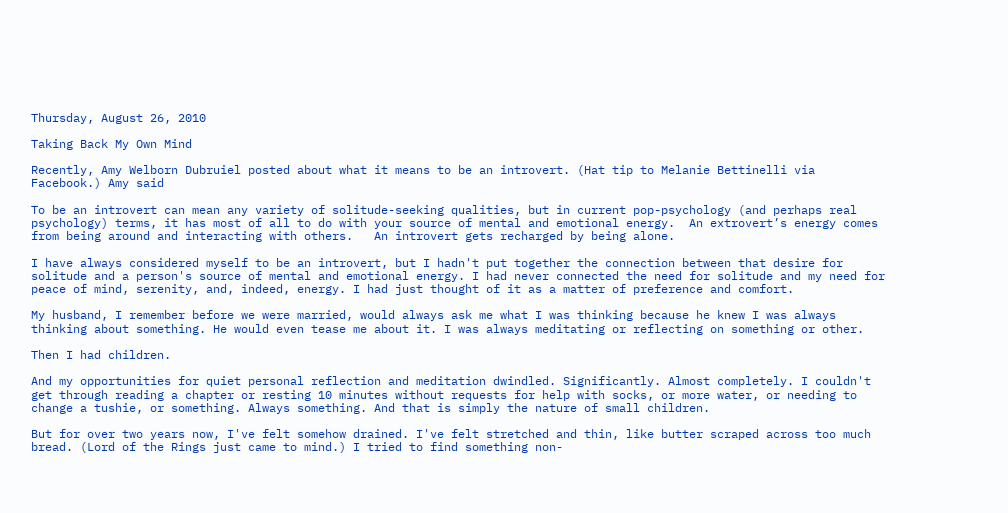Thursday, August 26, 2010

Taking Back My Own Mind

Recently, Amy Welborn Dubruiel posted about what it means to be an introvert. (Hat tip to Melanie Bettinelli via Facebook.) Amy said

To be an introvert can mean any variety of solitude-seeking qualities, but in current pop-psychology (and perhaps real psychology) terms, it has most of all to do with your source of mental and emotional energy.  An extrovert’s energy comes from being around and interacting with others.   An introvert gets recharged by being alone.

I have always considered myself to be an introvert, but I hadn't put together the connection between that desire for solitude and a person's source of mental and emotional energy. I had never connected the need for solitude and my need for peace of mind, serenity, and, indeed, energy. I had just thought of it as a matter of preference and comfort.

My husband, I remember before we were married, would always ask me what I was thinking because he knew I was always thinking about something. He would even tease me about it. I was always meditating or reflecting on something or other.

Then I had children.

And my opportunities for quiet personal reflection and meditation dwindled. Significantly. Almost completely. I couldn't get through reading a chapter or resting 10 minutes without requests for help with socks, or more water, or needing to change a tushie, or something. Always something. And that is simply the nature of small children.

But for over two years now, I've felt somehow drained. I've felt stretched and thin, like butter scraped across too much bread. (Lord of the Rings just came to mind.) I tried to find something non-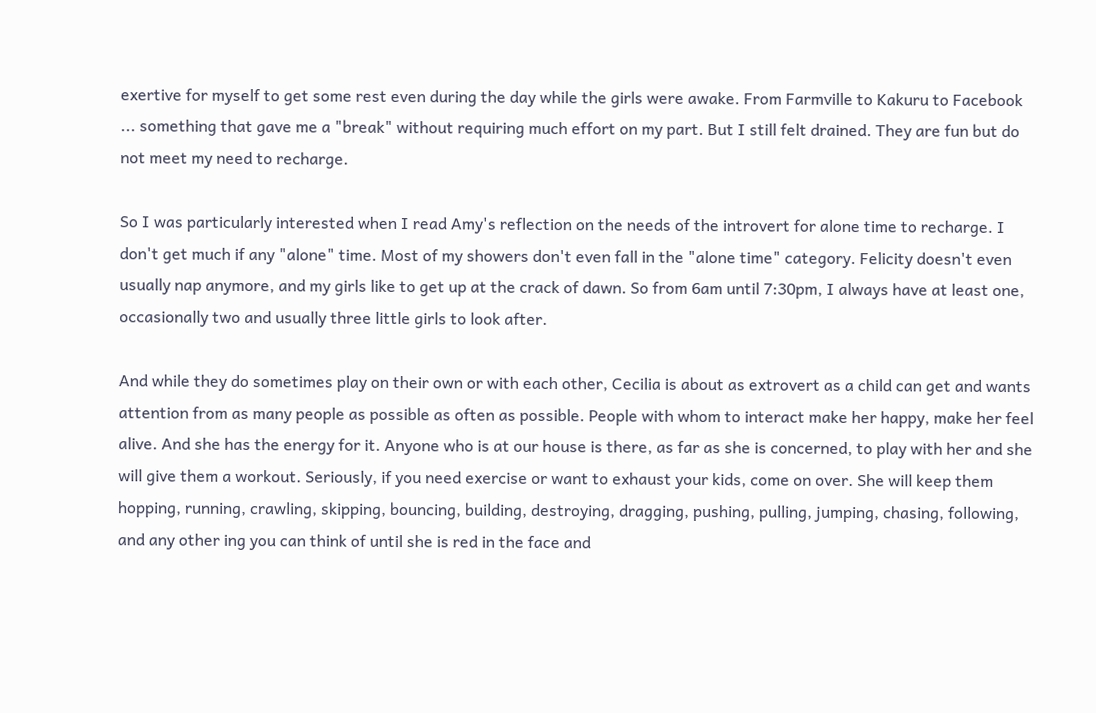exertive for myself to get some rest even during the day while the girls were awake. From Farmville to Kakuru to Facebook ... something that gave me a "break" without requiring much effort on my part. But I still felt drained. They are fun but do not meet my need to recharge.

So I was particularly interested when I read Amy's reflection on the needs of the introvert for alone time to recharge. I don't get much if any "alone" time. Most of my showers don't even fall in the "alone time" category. Felicity doesn't even usually nap anymore, and my girls like to get up at the crack of dawn. So from 6am until 7:30pm, I always have at least one, occasionally two and usually three little girls to look after.

And while they do sometimes play on their own or with each other, Cecilia is about as extrovert as a child can get and wants attention from as many people as possible as often as possible. People with whom to interact make her happy, make her feel alive. And she has the energy for it. Anyone who is at our house is there, as far as she is concerned, to play with her and she will give them a workout. Seriously, if you need exercise or want to exhaust your kids, come on over. She will keep them hopping, running, crawling, skipping, bouncing, building, destroying, dragging, pushing, pulling, jumping, chasing, following, and any other ing you can think of until she is red in the face and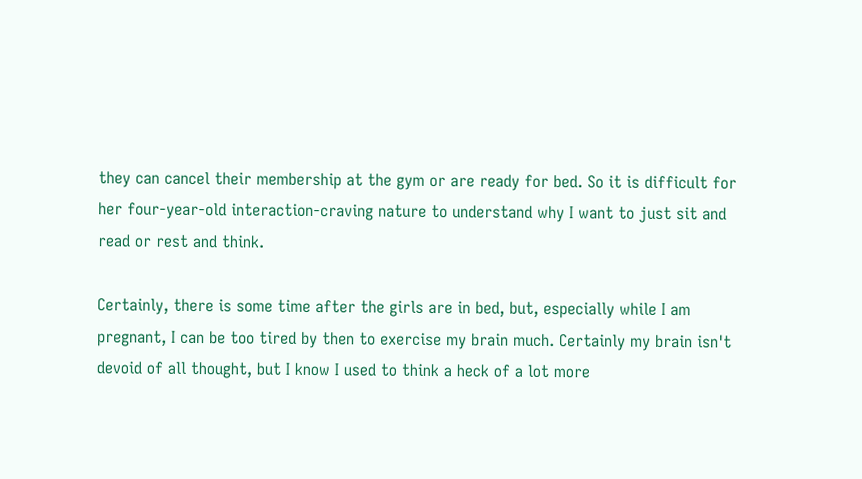they can cancel their membership at the gym or are ready for bed. So it is difficult for her four-year-old interaction-craving nature to understand why I want to just sit and read or rest and think.

Certainly, there is some time after the girls are in bed, but, especially while I am pregnant, I can be too tired by then to exercise my brain much. Certainly my brain isn't devoid of all thought, but I know I used to think a heck of a lot more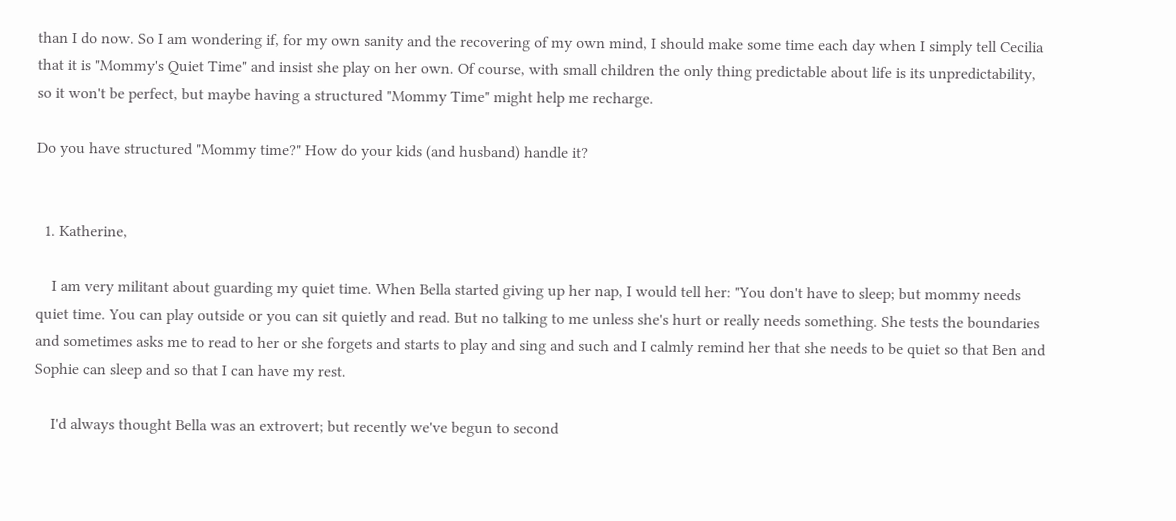than I do now. So I am wondering if, for my own sanity and the recovering of my own mind, I should make some time each day when I simply tell Cecilia that it is "Mommy's Quiet Time" and insist she play on her own. Of course, with small children the only thing predictable about life is its unpredictability, so it won't be perfect, but maybe having a structured "Mommy Time" might help me recharge.

Do you have structured "Mommy time?" How do your kids (and husband) handle it?


  1. Katherine,

    I am very militant about guarding my quiet time. When Bella started giving up her nap, I would tell her: "You don't have to sleep; but mommy needs quiet time. You can play outside or you can sit quietly and read. But no talking to me unless she's hurt or really needs something. She tests the boundaries and sometimes asks me to read to her or she forgets and starts to play and sing and such and I calmly remind her that she needs to be quiet so that Ben and Sophie can sleep and so that I can have my rest.

    I'd always thought Bella was an extrovert; but recently we've begun to second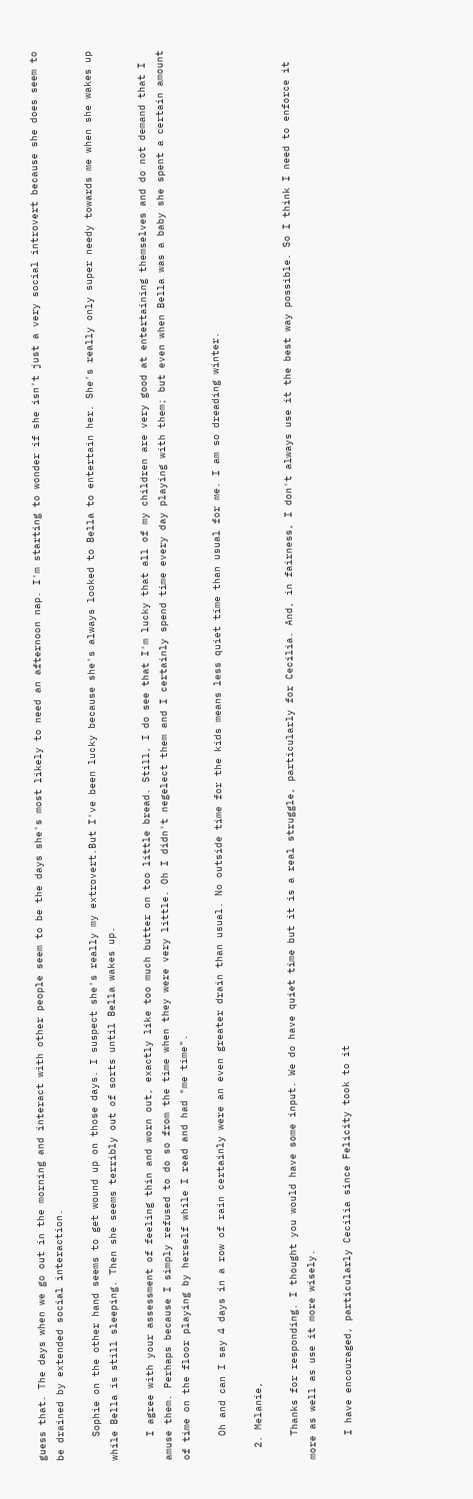guess that. The days when we go out in the morning and interact with other people seem to be the days she's most likely to need an afternoon nap. I'm starting to wonder if she isn't just a very social introvert because she does seem to be drained by extended social interaction.

    Sophie on the other hand seems to get wound up on those days. I suspect she's really my extrovert.But I've been lucky because she's always looked to Bella to entertain her. She's really only super needy towards me when she wakes up while Bella is still sleeping. Then she seems terribly out of sorts until Bella wakes up.

    I agree with your assessment of feeling thin and worn out, exactly like too much butter on too little bread. Still, I do see that I'm lucky that all of my children are very good at entertaining themselves and do not demand that I amuse them. Perhaps because I simply refused to do so from the time when they were very little. Oh I didn't negelect them and I certainly spend time every day playing with them; but even when Bella was a baby she spent a certain amount of time on the floor playing by herself while I read and had "me time".

    Oh and can I say 4 days in a row of rain certainly were an even greater drain than usual. No outside time for the kids means less quiet time than usual for me. I am so dreading winter.

  2. Melanie,

    Thanks for responding. I thought you would have some input. We do have quiet time but it is a real struggle, particularly for Cecilia. And, in fairness, I don't always use it the best way possible. So I think I need to enforce it more as well as use it more wisely.

    I have encouraged, particularly Cecilia since Felicity took to it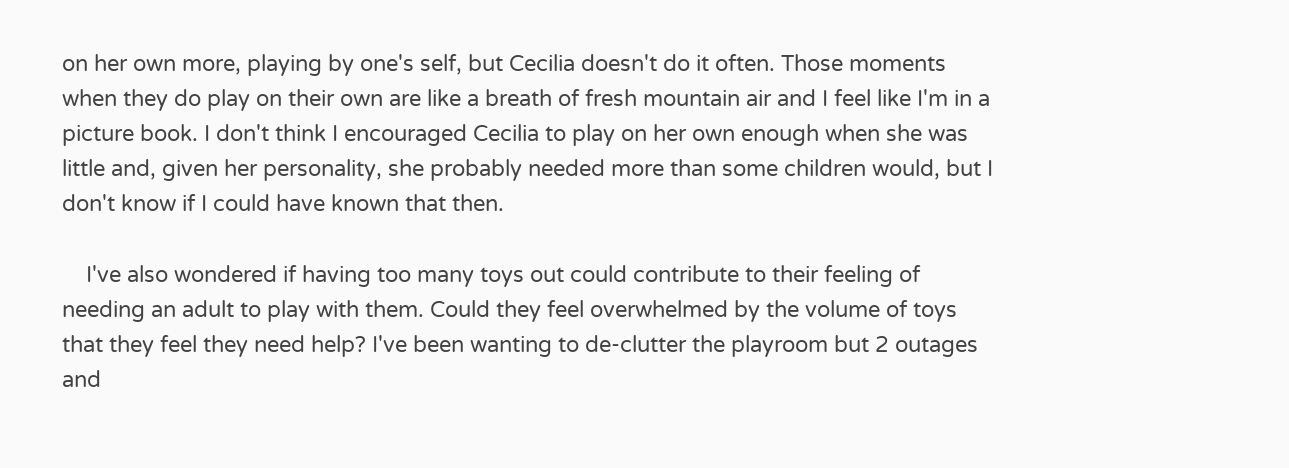on her own more, playing by one's self, but Cecilia doesn't do it often. Those moments when they do play on their own are like a breath of fresh mountain air and I feel like I'm in a picture book. I don't think I encouraged Cecilia to play on her own enough when she was little and, given her personality, she probably needed more than some children would, but I don't know if I could have known that then.

    I've also wondered if having too many toys out could contribute to their feeling of needing an adult to play with them. Could they feel overwhelmed by the volume of toys that they feel they need help? I've been wanting to de-clutter the playroom but 2 outages and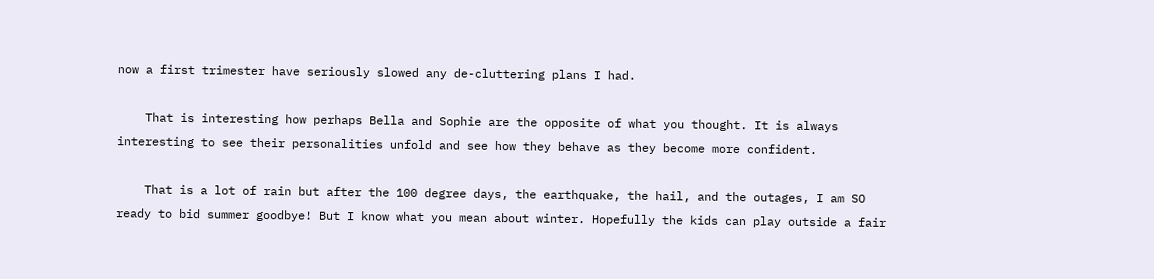now a first trimester have seriously slowed any de-cluttering plans I had.

    That is interesting how perhaps Bella and Sophie are the opposite of what you thought. It is always interesting to see their personalities unfold and see how they behave as they become more confident.

    That is a lot of rain but after the 100 degree days, the earthquake, the hail, and the outages, I am SO ready to bid summer goodbye! But I know what you mean about winter. Hopefully the kids can play outside a fair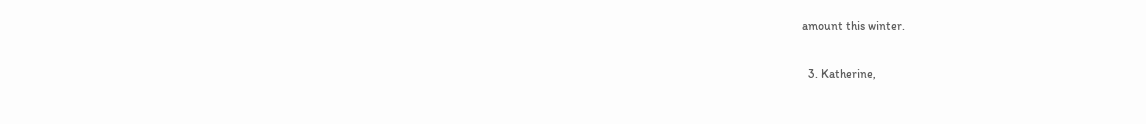amount this winter.

  3. Katherine,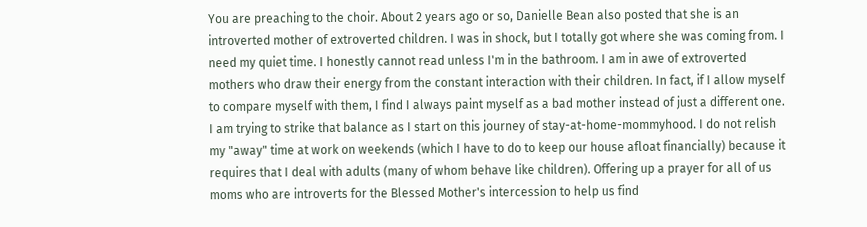You are preaching to the choir. About 2 years ago or so, Danielle Bean also posted that she is an introverted mother of extroverted children. I was in shock, but I totally got where she was coming from. I need my quiet time. I honestly cannot read unless I'm in the bathroom. I am in awe of extroverted mothers who draw their energy from the constant interaction with their children. In fact, if I allow myself to compare myself with them, I find I always paint myself as a bad mother instead of just a different one. I am trying to strike that balance as I start on this journey of stay-at-home-mommyhood. I do not relish my "away" time at work on weekends (which I have to do to keep our house afloat financially) because it requires that I deal with adults (many of whom behave like children). Offering up a prayer for all of us moms who are introverts for the Blessed Mother's intercession to help us find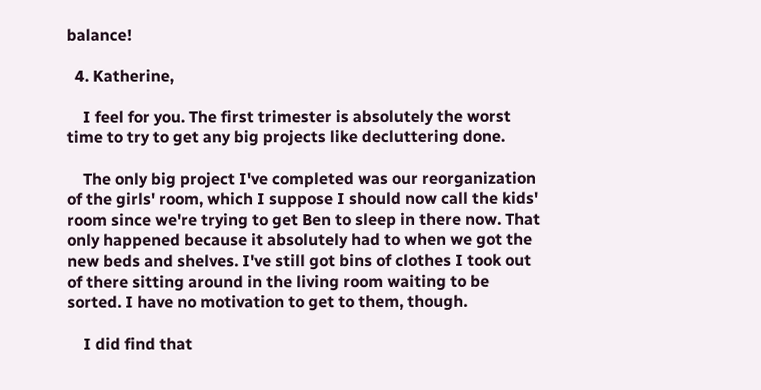balance!

  4. Katherine,

    I feel for you. The first trimester is absolutely the worst time to try to get any big projects like decluttering done.

    The only big project I've completed was our reorganization of the girls' room, which I suppose I should now call the kids' room since we're trying to get Ben to sleep in there now. That only happened because it absolutely had to when we got the new beds and shelves. I've still got bins of clothes I took out of there sitting around in the living room waiting to be sorted. I have no motivation to get to them, though.

    I did find that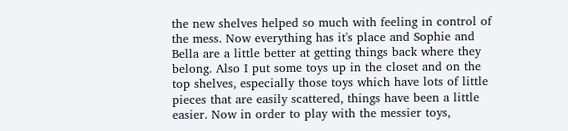the new shelves helped so much with feeling in control of the mess. Now everything has it's place and Sophie and Bella are a little better at getting things back where they belong. Also I put some toys up in the closet and on the top shelves, especially those toys which have lots of little pieces that are easily scattered, things have been a little easier. Now in order to play with the messier toys,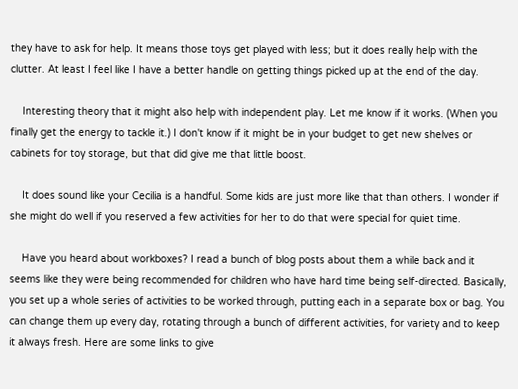they have to ask for help. It means those toys get played with less; but it does really help with the clutter. At least I feel like I have a better handle on getting things picked up at the end of the day.

    Interesting theory that it might also help with independent play. Let me know if it works. (When you finally get the energy to tackle it.) I don't know if it might be in your budget to get new shelves or cabinets for toy storage, but that did give me that little boost.

    It does sound like your Cecilia is a handful. Some kids are just more like that than others. I wonder if she might do well if you reserved a few activities for her to do that were special for quiet time.

    Have you heard about workboxes? I read a bunch of blog posts about them a while back and it seems like they were being recommended for children who have hard time being self-directed. Basically, you set up a whole series of activities to be worked through, putting each in a separate box or bag. You can change them up every day, rotating through a bunch of different activities, for variety and to keep it always fresh. Here are some links to give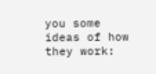you some ideas of how they work: